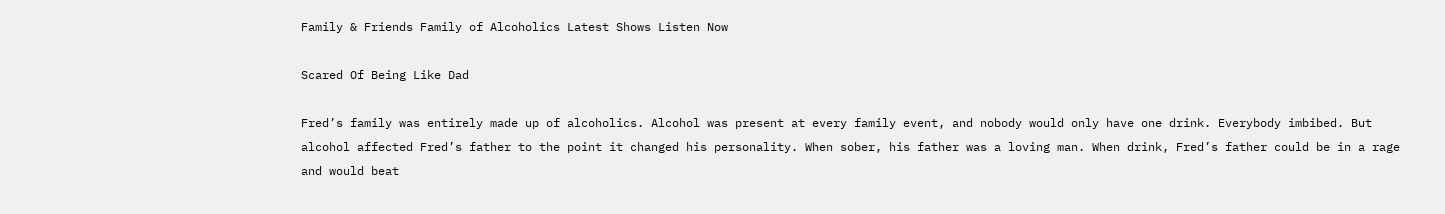Family & Friends Family of Alcoholics Latest Shows Listen Now

Scared Of Being Like Dad

Fred’s family was entirely made up of alcoholics. Alcohol was present at every family event, and nobody would only have one drink. Everybody imbibed. But alcohol affected Fred’s father to the point it changed his personality. When sober, his father was a loving man. When drink, Fred’s father could be in a rage and would beat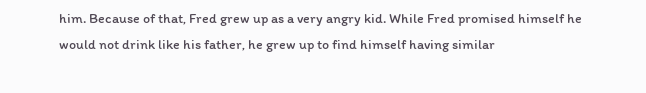him. Because of that, Fred grew up as a very angry kid. While Fred promised himself he would not drink like his father, he grew up to find himself having similar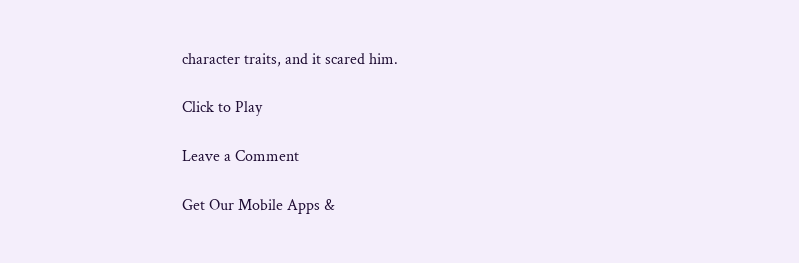character traits, and it scared him.

Click to Play

Leave a Comment

Get Our Mobile Apps &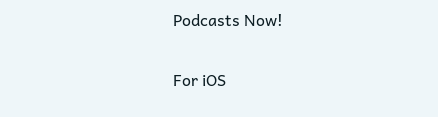Podcasts Now!

For iOS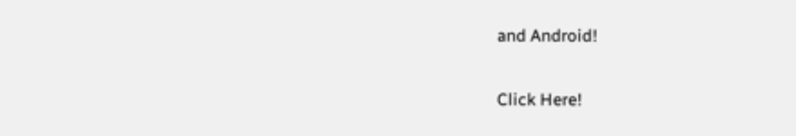and Android!

Click Here!